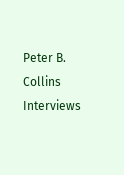Peter B. Collins Interviews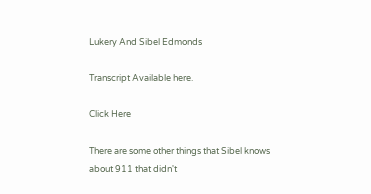Lukery And Sibel Edmonds

Transcript Available here.

Click Here

There are some other things that Sibel knows about 911 that didn't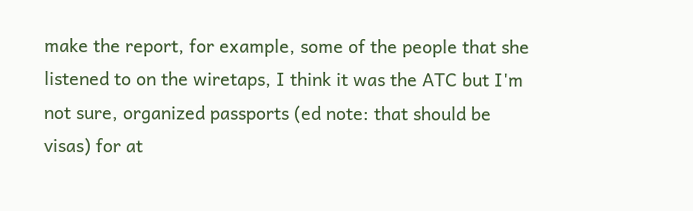make the report, for example, some of the people that she listened to on the wiretaps, I think it was the ATC but I'm not sure, organized passports (ed note: that should be visas) for at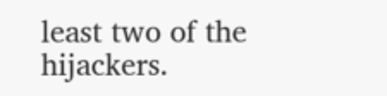least two of the hijackers.